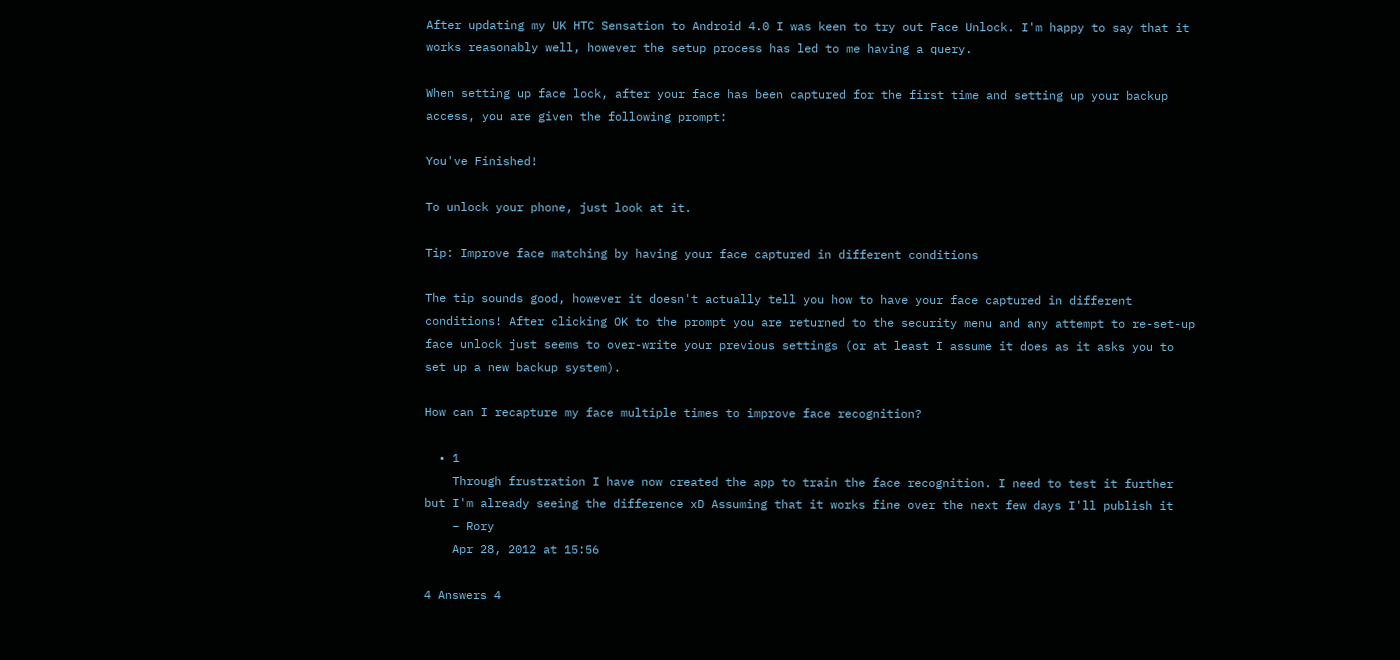After updating my UK HTC Sensation to Android 4.0 I was keen to try out Face Unlock. I'm happy to say that it works reasonably well, however the setup process has led to me having a query.

When setting up face lock, after your face has been captured for the first time and setting up your backup access, you are given the following prompt:

You've Finished!

To unlock your phone, just look at it.

Tip: Improve face matching by having your face captured in different conditions

The tip sounds good, however it doesn't actually tell you how to have your face captured in different conditions! After clicking OK to the prompt you are returned to the security menu and any attempt to re-set-up face unlock just seems to over-write your previous settings (or at least I assume it does as it asks you to set up a new backup system).

How can I recapture my face multiple times to improve face recognition?

  • 1
    Through frustration I have now created the app to train the face recognition. I need to test it further but I'm already seeing the difference xD Assuming that it works fine over the next few days I'll publish it
    – Rory
    Apr 28, 2012 at 15:56

4 Answers 4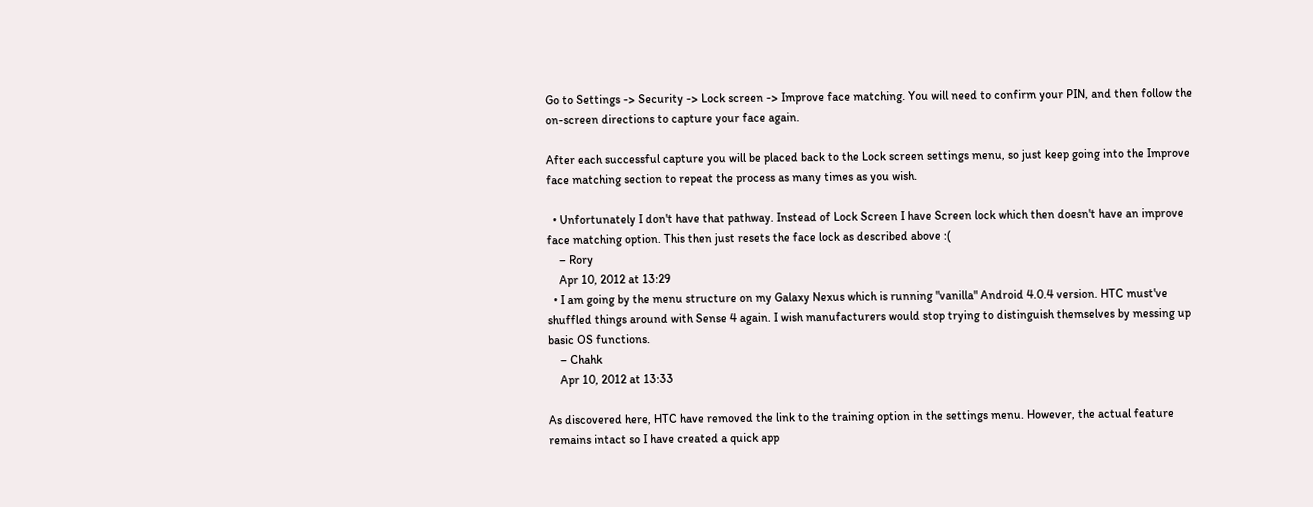Go to Settings -> Security -> Lock screen -> Improve face matching. You will need to confirm your PIN, and then follow the on-screen directions to capture your face again.

After each successful capture you will be placed back to the Lock screen settings menu, so just keep going into the Improve face matching section to repeat the process as many times as you wish.

  • Unfortunately I don't have that pathway. Instead of Lock Screen I have Screen lock which then doesn't have an improve face matching option. This then just resets the face lock as described above :(
    – Rory
    Apr 10, 2012 at 13:29
  • I am going by the menu structure on my Galaxy Nexus which is running "vanilla" Android 4.0.4 version. HTC must've shuffled things around with Sense 4 again. I wish manufacturers would stop trying to distinguish themselves by messing up basic OS functions.
    – Chahk
    Apr 10, 2012 at 13:33

As discovered here, HTC have removed the link to the training option in the settings menu. However, the actual feature remains intact so I have created a quick app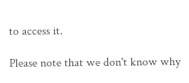to access it.

Please note that we don't know why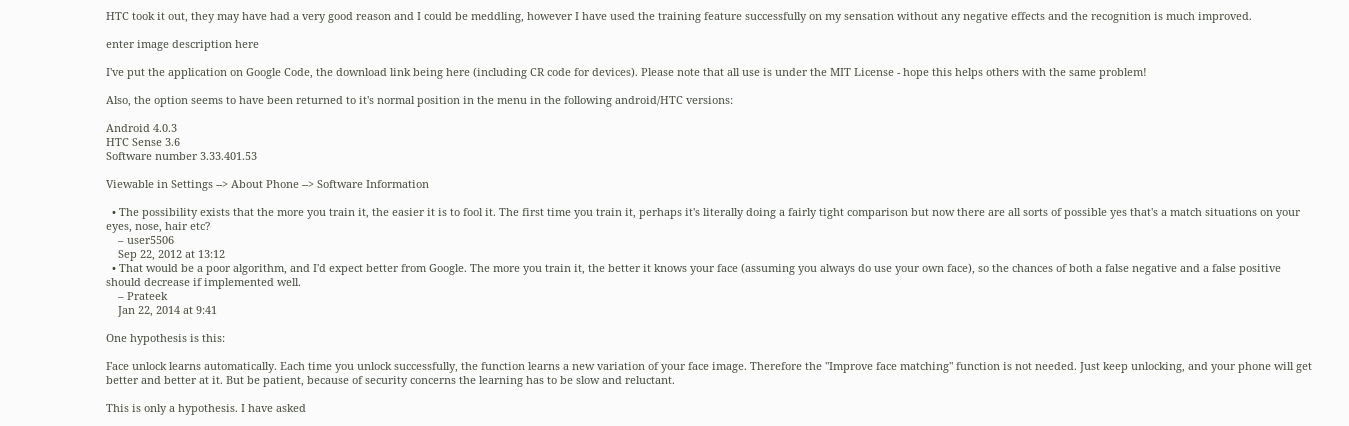HTC took it out, they may have had a very good reason and I could be meddling, however I have used the training feature successfully on my sensation without any negative effects and the recognition is much improved.

enter image description here

I've put the application on Google Code, the download link being here (including CR code for devices). Please note that all use is under the MIT License - hope this helps others with the same problem!

Also, the option seems to have been returned to it's normal position in the menu in the following android/HTC versions:

Android 4.0.3
HTC Sense 3.6
Software number 3.33.401.53

Viewable in Settings --> About Phone --> Software Information

  • The possibility exists that the more you train it, the easier it is to fool it. The first time you train it, perhaps it's literally doing a fairly tight comparison but now there are all sorts of possible yes that's a match situations on your eyes, nose, hair etc?
    – user5506
    Sep 22, 2012 at 13:12
  • That would be a poor algorithm, and I'd expect better from Google. The more you train it, the better it knows your face (assuming you always do use your own face), so the chances of both a false negative and a false positive should decrease if implemented well.
    – Prateek
    Jan 22, 2014 at 9:41

One hypothesis is this:

Face unlock learns automatically. Each time you unlock successfully, the function learns a new variation of your face image. Therefore the "Improve face matching" function is not needed. Just keep unlocking, and your phone will get better and better at it. But be patient, because of security concerns the learning has to be slow and reluctant.

This is only a hypothesis. I have asked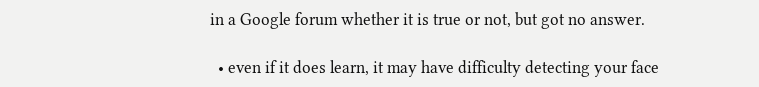in a Google forum whether it is true or not, but got no answer.

  • even if it does learn, it may have difficulty detecting your face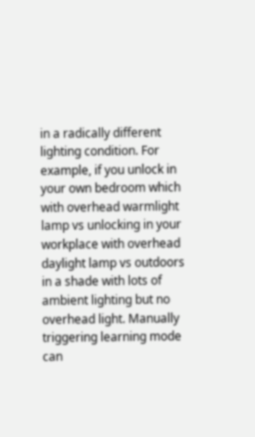in a radically different lighting condition. For example, if you unlock in your own bedroom which with overhead warmlight lamp vs unlocking in your workplace with overhead daylight lamp vs outdoors in a shade with lots of ambient lighting but no overhead light. Manually triggering learning mode can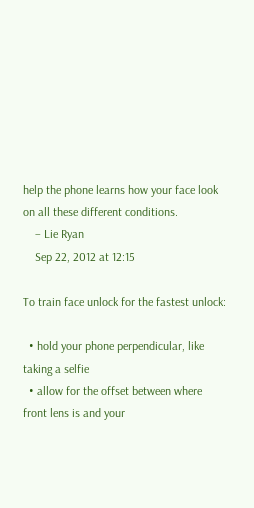help the phone learns how your face look on all these different conditions.
    – Lie Ryan
    Sep 22, 2012 at 12:15

To train face unlock for the fastest unlock:

  • hold your phone perpendicular, like taking a selfie
  • allow for the offset between where front lens is and your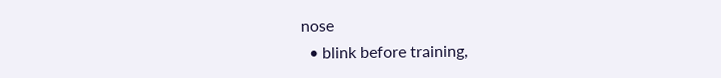nose
  • blink before training,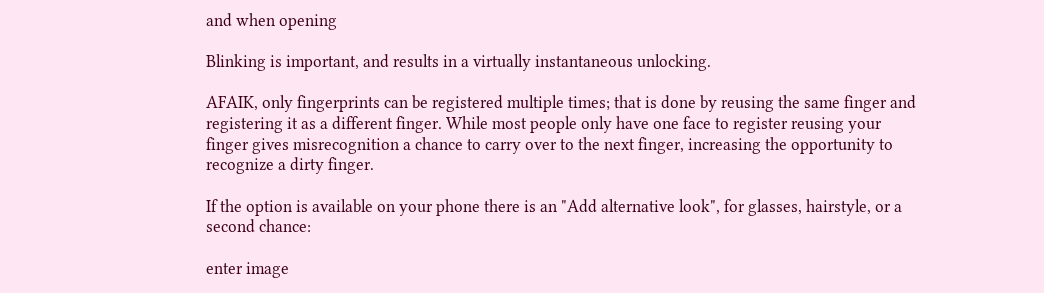and when opening

Blinking is important, and results in a virtually instantaneous unlocking.

AFAIK, only fingerprints can be registered multiple times; that is done by reusing the same finger and registering it as a different finger. While most people only have one face to register reusing your finger gives misrecognition a chance to carry over to the next finger, increasing the opportunity to recognize a dirty finger.

If the option is available on your phone there is an "Add alternative look", for glasses, hairstyle, or a second chance:

enter image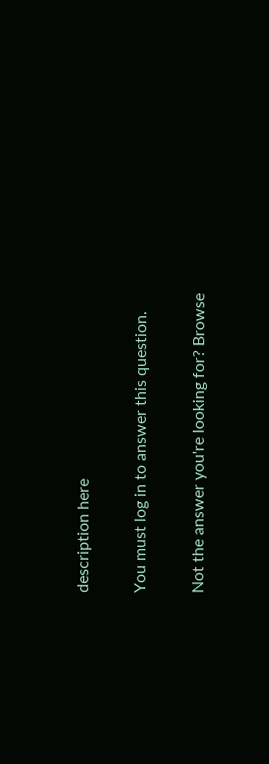description here

You must log in to answer this question.

Not the answer you're looking for? Browse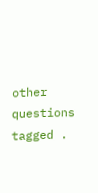other questions tagged .